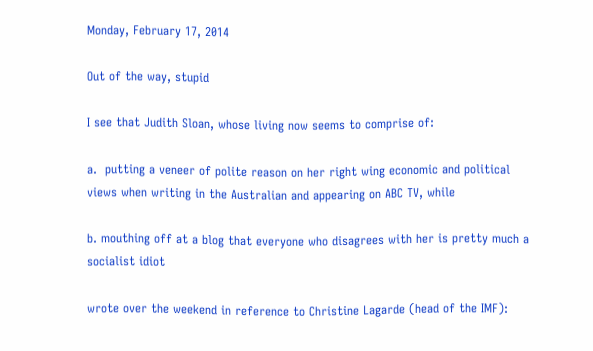Monday, February 17, 2014

Out of the way, stupid

I see that Judith Sloan, whose living now seems to comprise of:

a.  putting a veneer of polite reason on her right wing economic and political views when writing in the Australian and appearing on ABC TV, while

b. mouthing off at a blog that everyone who disagrees with her is pretty much a socialist idiot

wrote over the weekend in reference to Christine Lagarde (head of the IMF):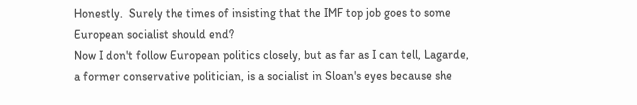Honestly.  Surely the times of insisting that the IMF top job goes to some European socialist should end?
Now I don't follow European politics closely, but as far as I can tell, Lagarde, a former conservative politician, is a socialist in Sloan's eyes because she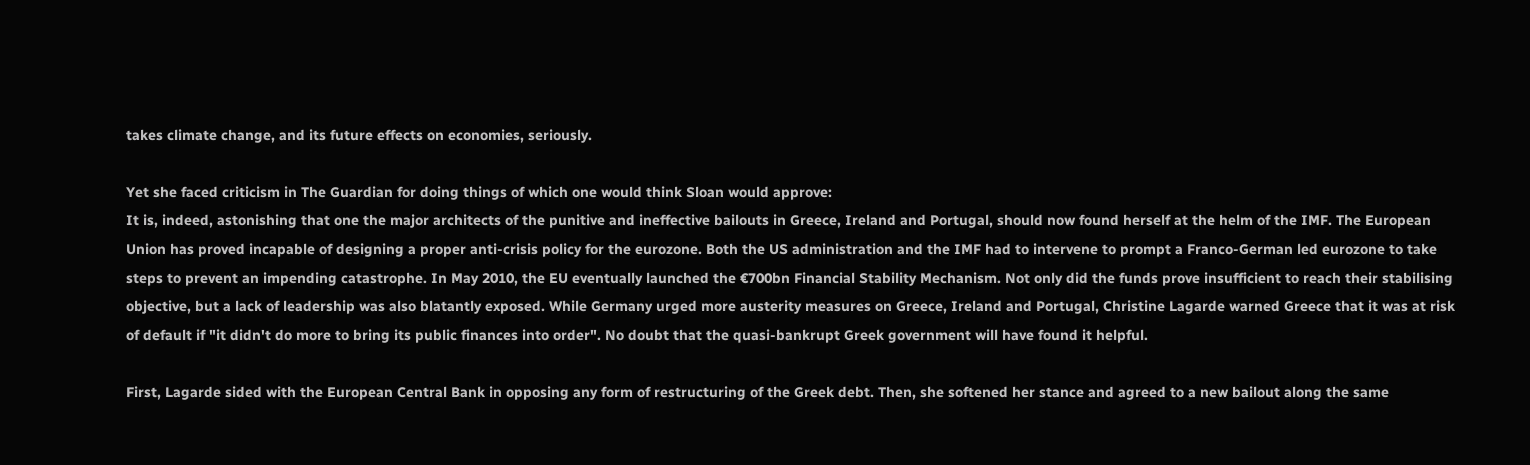takes climate change, and its future effects on economies, seriously.

Yet she faced criticism in The Guardian for doing things of which one would think Sloan would approve:
It is, indeed, astonishing that one the major architects of the punitive and ineffective bailouts in Greece, Ireland and Portugal, should now found herself at the helm of the IMF. The European Union has proved incapable of designing a proper anti-crisis policy for the eurozone. Both the US administration and the IMF had to intervene to prompt a Franco-German led eurozone to take steps to prevent an impending catastrophe. In May 2010, the EU eventually launched the €700bn Financial Stability Mechanism. Not only did the funds prove insufficient to reach their stabilising objective, but a lack of leadership was also blatantly exposed. While Germany urged more austerity measures on Greece, Ireland and Portugal, Christine Lagarde warned Greece that it was at risk of default if "it didn't do more to bring its public finances into order". No doubt that the quasi-bankrupt Greek government will have found it helpful.

First, Lagarde sided with the European Central Bank in opposing any form of restructuring of the Greek debt. Then, she softened her stance and agreed to a new bailout along the same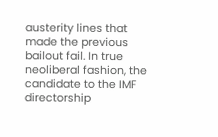austerity lines that made the previous bailout fail. In true neoliberal fashion, the candidate to the IMF directorship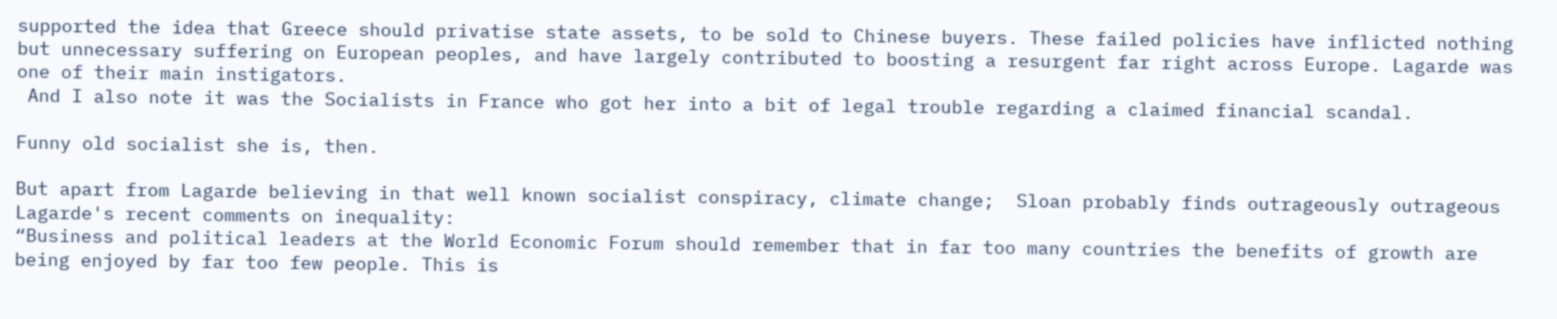supported the idea that Greece should privatise state assets, to be sold to Chinese buyers. These failed policies have inflicted nothing but unnecessary suffering on European peoples, and have largely contributed to boosting a resurgent far right across Europe. Lagarde was one of their main instigators.
 And I also note it was the Socialists in France who got her into a bit of legal trouble regarding a claimed financial scandal.

Funny old socialist she is, then.

But apart from Lagarde believing in that well known socialist conspiracy, climate change;  Sloan probably finds outrageously outrageous Lagarde's recent comments on inequality:
“Business and political leaders at the World Economic Forum should remember that in far too many countries the benefits of growth are being enjoyed by far too few people. This is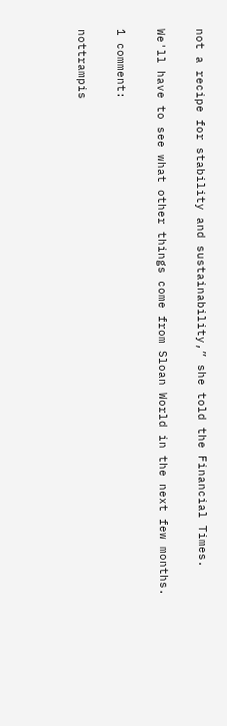not a recipe for stability and sustainability,” she told the Financial Times.

We'll have to see what other things come from Sloan World in the next few months.

1 comment:

nottrampis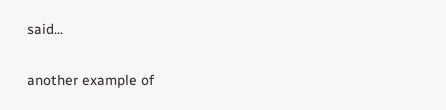said...

another example of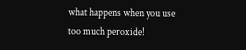what happens when you use too much peroxide!